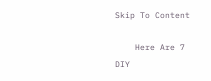Skip To Content

    Here Are 7 DIY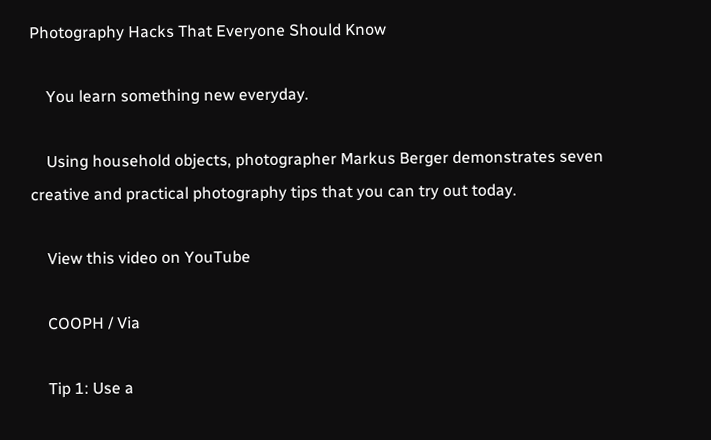Photography Hacks That Everyone Should Know

    You learn something new everyday.

    Using household objects, photographer Markus Berger demonstrates seven creative and practical photography tips that you can try out today.

    View this video on YouTube

    COOPH / Via

    Tip 1: Use a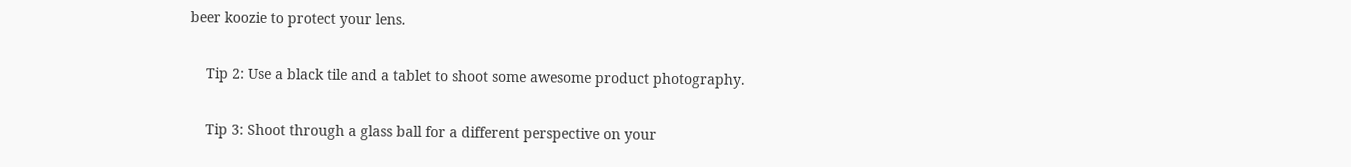beer koozie to protect your lens.

    Tip 2: Use a black tile and a tablet to shoot some awesome product photography.

    Tip 3: Shoot through a glass ball for a different perspective on your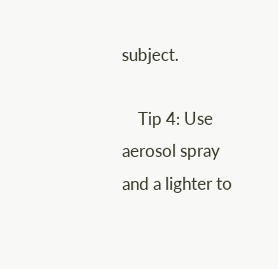subject.

    Tip 4: Use aerosol spray and a lighter to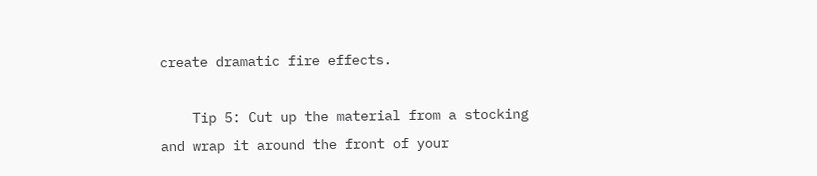create dramatic fire effects.

    Tip 5: Cut up the material from a stocking and wrap it around the front of your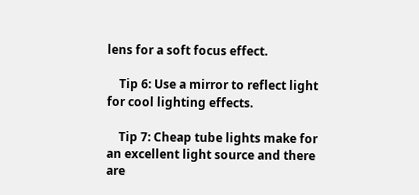lens for a soft focus effect.

    Tip 6: Use a mirror to reflect light for cool lighting effects.

    Tip 7: Cheap tube lights make for an excellent light source and there are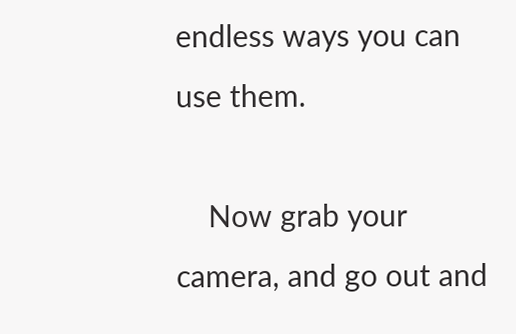endless ways you can use them.

    Now grab your camera, and go out and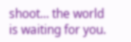shoot... the world is waiting for you.